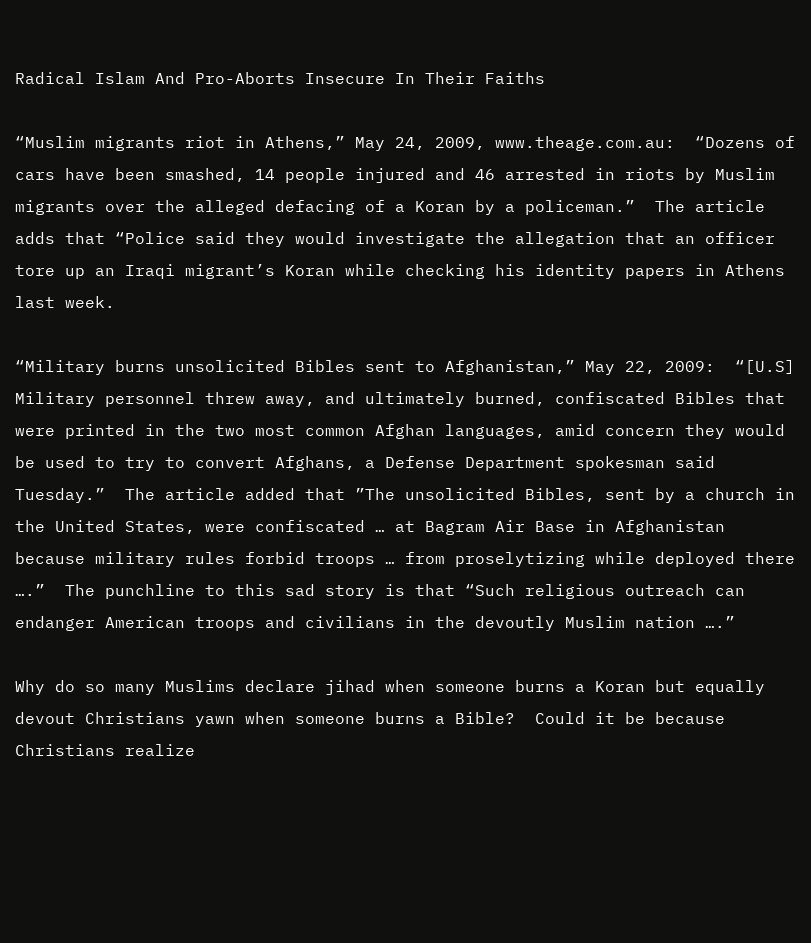Radical Islam And Pro-Aborts Insecure In Their Faiths

“Muslim migrants riot in Athens,” May 24, 2009, www.theage.com.au:  “Dozens of cars have been smashed, 14 people injured and 46 arrested in riots by Muslim migrants over the alleged defacing of a Koran by a policeman.”  The article adds that “Police said they would investigate the allegation that an officer tore up an Iraqi migrant’s Koran while checking his identity papers in Athens last week.

“Military burns unsolicited Bibles sent to Afghanistan,” May 22, 2009:  “[U.S] Military personnel threw away, and ultimately burned, confiscated Bibles that were printed in the two most common Afghan languages, amid concern they would be used to try to convert Afghans, a Defense Department spokesman said Tuesday.”  The article added that ”The unsolicited Bibles, sent by a church in the United States, were confiscated … at Bagram Air Base in Afghanistan because military rules forbid troops … from proselytizing while deployed there ….”  The punchline to this sad story is that “Such religious outreach can endanger American troops and civilians in the devoutly Muslim nation ….”

Why do so many Muslims declare jihad when someone burns a Koran but equally devout Christians yawn when someone burns a Bible?  Could it be because Christians realize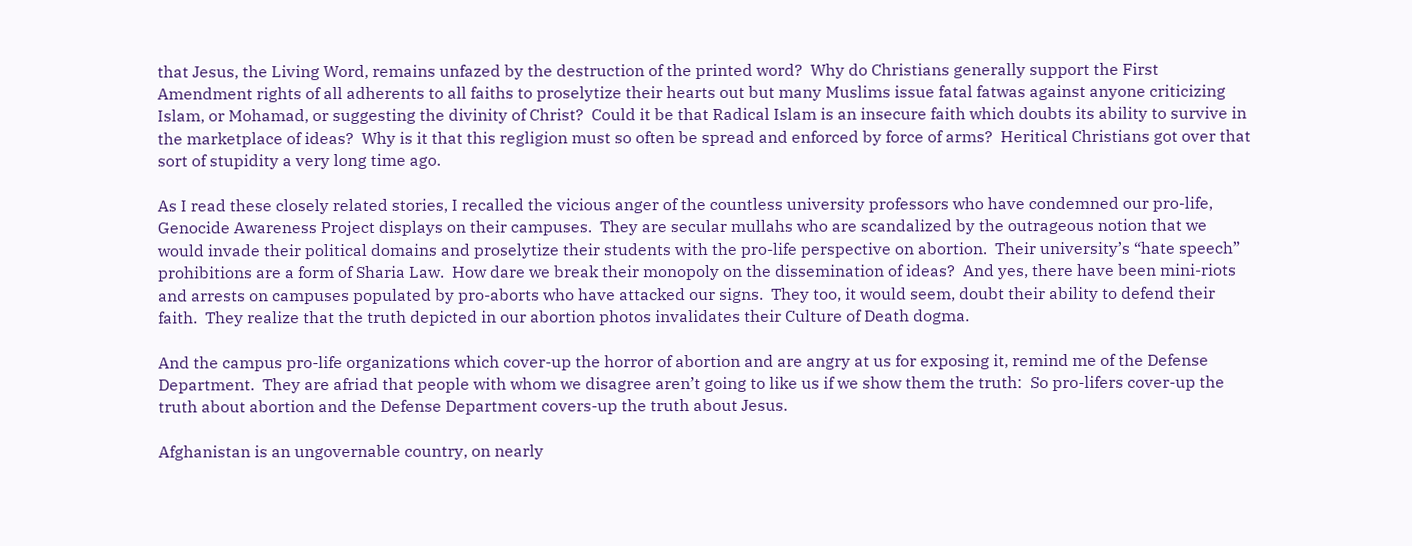that Jesus, the Living Word, remains unfazed by the destruction of the printed word?  Why do Christians generally support the First Amendment rights of all adherents to all faiths to proselytize their hearts out but many Muslims issue fatal fatwas against anyone criticizing Islam, or Mohamad, or suggesting the divinity of Christ?  Could it be that Radical Islam is an insecure faith which doubts its ability to survive in the marketplace of ideas?  Why is it that this regligion must so often be spread and enforced by force of arms?  Heritical Christians got over that sort of stupidity a very long time ago.

As I read these closely related stories, I recalled the vicious anger of the countless university professors who have condemned our pro-life, Genocide Awareness Project displays on their campuses.  They are secular mullahs who are scandalized by the outrageous notion that we would invade their political domains and proselytize their students with the pro-life perspective on abortion.  Their university’s “hate speech” prohibitions are a form of Sharia Law.  How dare we break their monopoly on the dissemination of ideas?  And yes, there have been mini-riots and arrests on campuses populated by pro-aborts who have attacked our signs.  They too, it would seem, doubt their ability to defend their faith.  They realize that the truth depicted in our abortion photos invalidates their Culture of Death dogma.

And the campus pro-life organizations which cover-up the horror of abortion and are angry at us for exposing it, remind me of the Defense Department.  They are afriad that people with whom we disagree aren’t going to like us if we show them the truth:  So pro-lifers cover-up the truth about abortion and the Defense Department covers-up the truth about Jesus.

Afghanistan is an ungovernable country, on nearly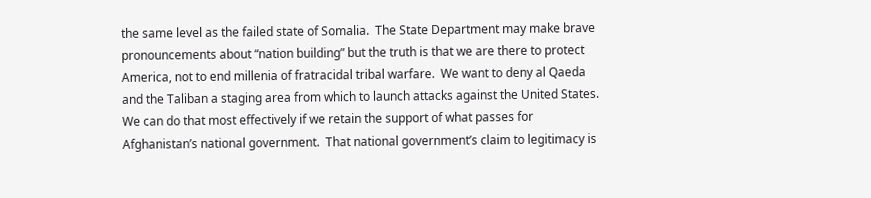the same level as the failed state of Somalia.  The State Department may make brave pronouncements about “nation building” but the truth is that we are there to protect America, not to end millenia of fratracidal tribal warfare.  We want to deny al Qaeda and the Taliban a staging area from which to launch attacks against the United States.  We can do that most effectively if we retain the support of what passes for Afghanistan’s national government.  That national government’s claim to legitimacy is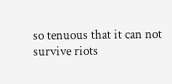so tenuous that it can not survive riots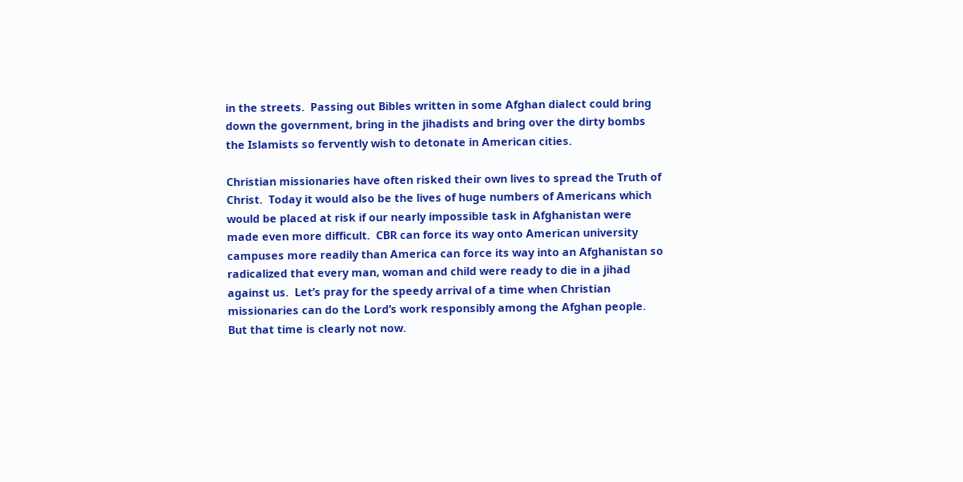in the streets.  Passing out Bibles written in some Afghan dialect could bring down the government, bring in the jihadists and bring over the dirty bombs the Islamists so fervently wish to detonate in American cities.

Christian missionaries have often risked their own lives to spread the Truth of Christ.  Today it would also be the lives of huge numbers of Americans which would be placed at risk if our nearly impossible task in Afghanistan were made even more difficult.  CBR can force its way onto American university campuses more readily than America can force its way into an Afghanistan so radicalized that every man, woman and child were ready to die in a jihad against us.  Let’s pray for the speedy arrival of a time when Christian missionaries can do the Lord’s work responsibly among the Afghan people.  But that time is clearly not now.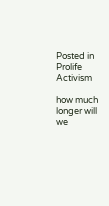Posted in Prolife Activism

how much longer will we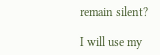remain silent?

I will use my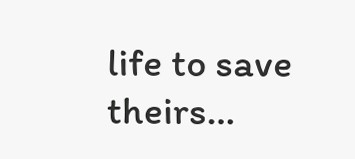life to save theirs…